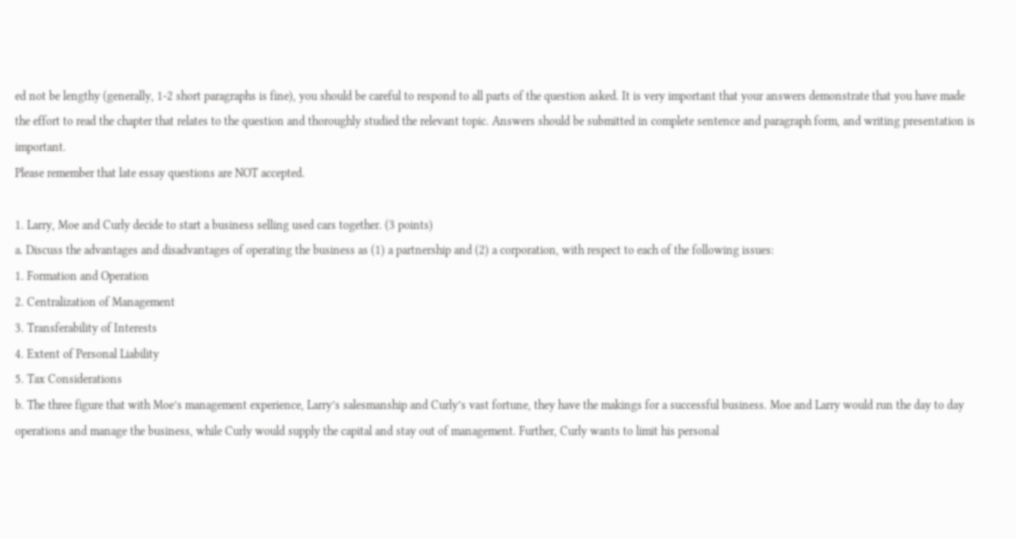ed not be lengthy (generally, 1-2 short paragraphs is fine), you should be careful to respond to all parts of the question asked. It is very important that your answers demonstrate that you have made the effort to read the chapter that relates to the question and thoroughly studied the relevant topic. Answers should be submitted in complete sentence and paragraph form, and writing presentation is important.
Please remember that late essay questions are NOT accepted.

1. Larry, Moe and Curly decide to start a business selling used cars together. (3 points)
a. Discuss the advantages and disadvantages of operating the business as (1) a partnership and (2) a corporation, with respect to each of the following issues:
1. Formation and Operation
2. Centralization of Management
3. Transferability of Interests
4. Extent of Personal Liability
5. Tax Considerations
b. The three figure that with Moe’s management experience, Larry’s salesmanship and Curly’s vast fortune, they have the makings for a successful business. Moe and Larry would run the day to day operations and manage the business, while Curly would supply the capital and stay out of management. Further, Curly wants to limit his personal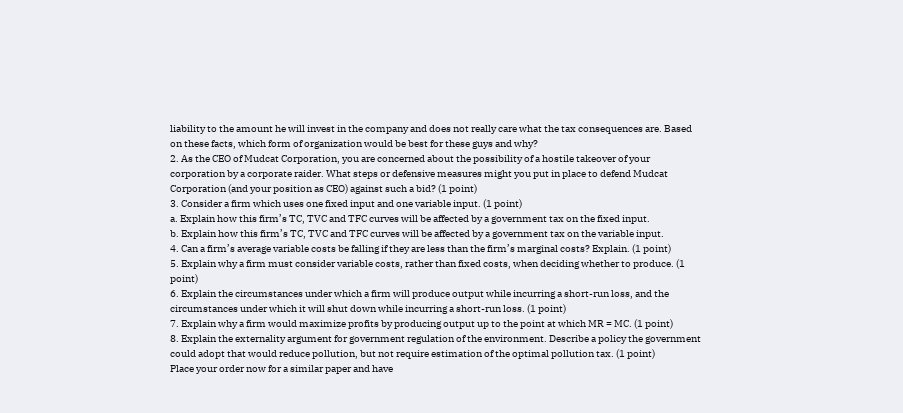liability to the amount he will invest in the company and does not really care what the tax consequences are. Based on these facts, which form of organization would be best for these guys and why?
2. As the CEO of Mudcat Corporation, you are concerned about the possibility of a hostile takeover of your corporation by a corporate raider. What steps or defensive measures might you put in place to defend Mudcat Corporation (and your position as CEO) against such a bid? (1 point)
3. Consider a firm which uses one fixed input and one variable input. (1 point)
a. Explain how this firm’s TC, TVC and TFC curves will be affected by a government tax on the fixed input.
b. Explain how this firm’s TC, TVC and TFC curves will be affected by a government tax on the variable input.
4. Can a firm’s average variable costs be falling if they are less than the firm’s marginal costs? Explain. (1 point)
5. Explain why a firm must consider variable costs, rather than fixed costs, when deciding whether to produce. (1 point)
6. Explain the circumstances under which a firm will produce output while incurring a short-run loss, and the circumstances under which it will shut down while incurring a short-run loss. (1 point)
7. Explain why a firm would maximize profits by producing output up to the point at which MR = MC. (1 point)
8. Explain the externality argument for government regulation of the environment. Describe a policy the government could adopt that would reduce pollution, but not require estimation of the optimal pollution tax. (1 point)
Place your order now for a similar paper and have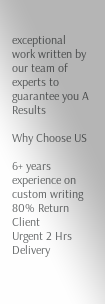exceptional work written by our team of experts to guarantee you A Results

Why Choose US

6+ years experience on custom writing
80% Return Client
Urgent 2 Hrs Delivery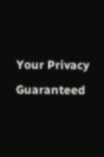Your Privacy Guaranteed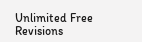Unlimited Free Revisions